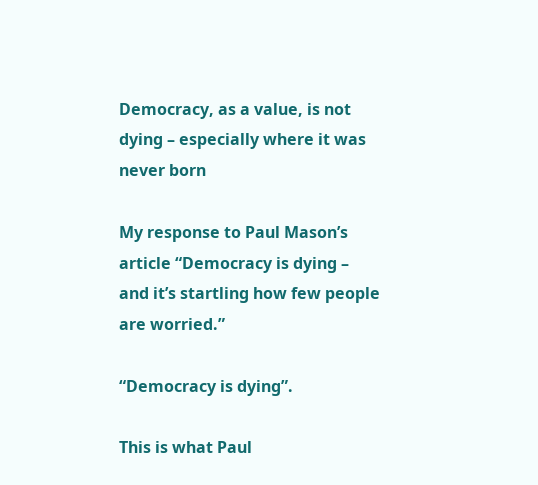Democracy, as a value, is not dying – especially where it was never born

My response to Paul Mason’s article “Democracy is dying – and it’s startling how few people are worried.”

“Democracy is dying”.

This is what Paul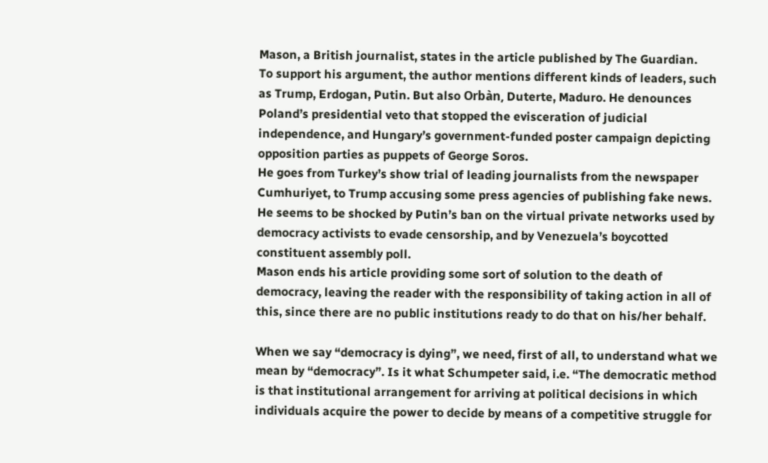Mason, a British journalist, states in the article published by The Guardian.
To support his argument, the author mentions different kinds of leaders, such as Trump, Erdogan, Putin. But also Orbàn, Duterte, Maduro. He denounces Poland’s presidential veto that stopped the evisceration of judicial independence, and Hungary’s government-funded poster campaign depicting opposition parties as puppets of George Soros.
He goes from Turkey’s show trial of leading journalists from the newspaper Cumhuriyet, to Trump accusing some press agencies of publishing fake news.
He seems to be shocked by Putin’s ban on the virtual private networks used by democracy activists to evade censorship, and by Venezuela’s boycotted constituent assembly poll.
Mason ends his article providing some sort of solution to the death of democracy, leaving the reader with the responsibility of taking action in all of this, since there are no public institutions ready to do that on his/her behalf.

When we say “democracy is dying”, we need, first of all, to understand what we mean by “democracy”. Is it what Schumpeter said, i.e. “The democratic method is that institutional arrangement for arriving at political decisions in which individuals acquire the power to decide by means of a competitive struggle for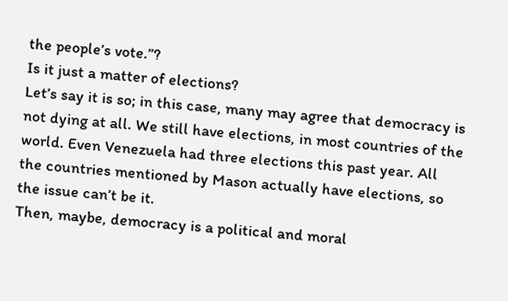the people’s vote.”?
Is it just a matter of elections?
Let’s say it is so; in this case, many may agree that democracy is not dying at all. We still have elections, in most countries of the world. Even Venezuela had three elections this past year. All the countries mentioned by Mason actually have elections, so the issue can’t be it.
Then, maybe, democracy is a political and moral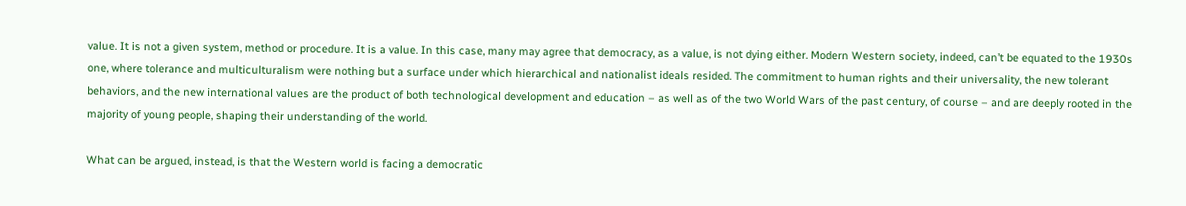value. It is not a given system, method or procedure. It is a value. In this case, many may agree that democracy, as a value, is not dying either. Modern Western society, indeed, can’t be equated to the 1930s one, where tolerance and multiculturalism were nothing but a surface under which hierarchical and nationalist ideals resided. The commitment to human rights and their universality, the new tolerant behaviors, and the new international values are the product of both technological development and education – as well as of the two World Wars of the past century, of course – and are deeply rooted in the majority of young people, shaping their understanding of the world.

What can be argued, instead, is that the Western world is facing a democratic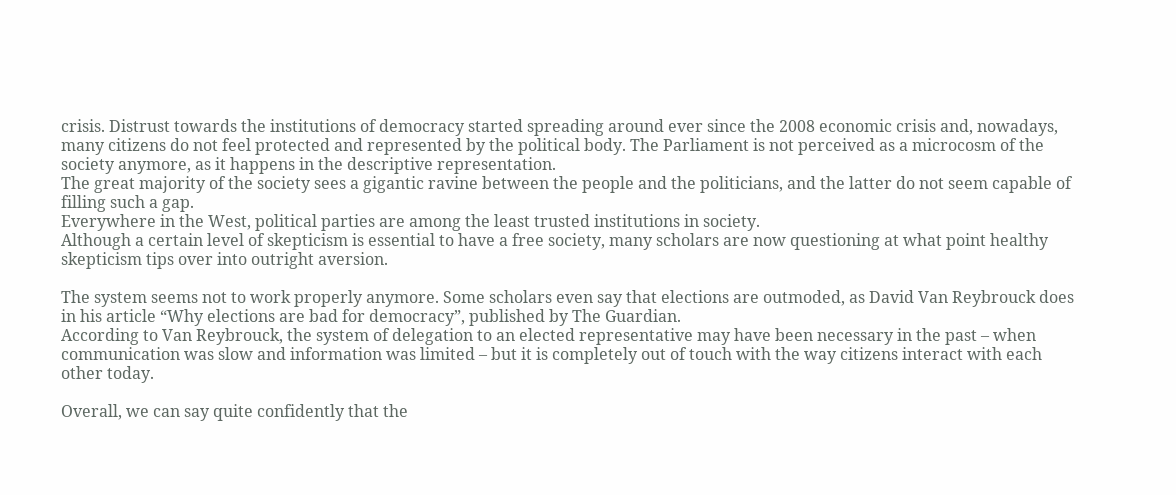crisis. Distrust towards the institutions of democracy started spreading around ever since the 2008 economic crisis and, nowadays, many citizens do not feel protected and represented by the political body. The Parliament is not perceived as a microcosm of the society anymore, as it happens in the descriptive representation.
The great majority of the society sees a gigantic ravine between the people and the politicians, and the latter do not seem capable of filling such a gap.
Everywhere in the West, political parties are among the least trusted institutions in society.
Although a certain level of skepticism is essential to have a free society, many scholars are now questioning at what point healthy skepticism tips over into outright aversion.

The system seems not to work properly anymore. Some scholars even say that elections are outmoded, as David Van Reybrouck does in his article “Why elections are bad for democracy”, published by The Guardian.
According to Van Reybrouck, the system of delegation to an elected representative may have been necessary in the past – when communication was slow and information was limited – but it is completely out of touch with the way citizens interact with each other today.

Overall, we can say quite confidently that the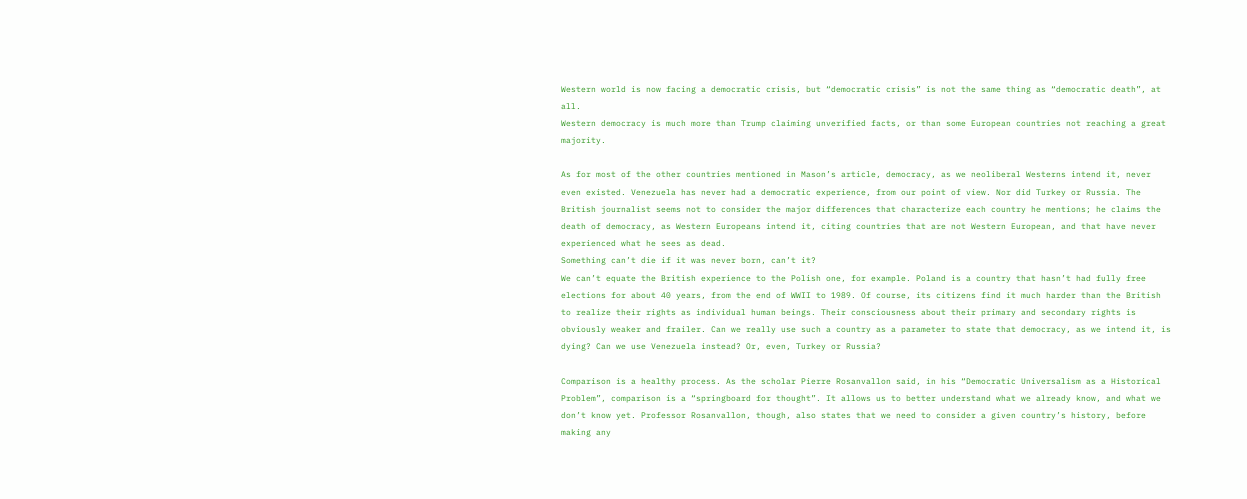Western world is now facing a democratic crisis, but “democratic crisis” is not the same thing as “democratic death”, at all.
Western democracy is much more than Trump claiming unverified facts, or than some European countries not reaching a great majority.

As for most of the other countries mentioned in Mason’s article, democracy, as we neoliberal Westerns intend it, never even existed. Venezuela has never had a democratic experience, from our point of view. Nor did Turkey or Russia. The British journalist seems not to consider the major differences that characterize each country he mentions; he claims the death of democracy, as Western Europeans intend it, citing countries that are not Western European, and that have never experienced what he sees as dead.
Something can’t die if it was never born, can’t it?
We can’t equate the British experience to the Polish one, for example. Poland is a country that hasn’t had fully free elections for about 40 years, from the end of WWII to 1989. Of course, its citizens find it much harder than the British to realize their rights as individual human beings. Their consciousness about their primary and secondary rights is obviously weaker and frailer. Can we really use such a country as a parameter to state that democracy, as we intend it, is dying? Can we use Venezuela instead? Or, even, Turkey or Russia?

Comparison is a healthy process. As the scholar Pierre Rosanvallon said, in his “Democratic Universalism as a Historical Problem”, comparison is a “springboard for thought”. It allows us to better understand what we already know, and what we don’t know yet. Professor Rosanvallon, though, also states that we need to consider a given country’s history, before making any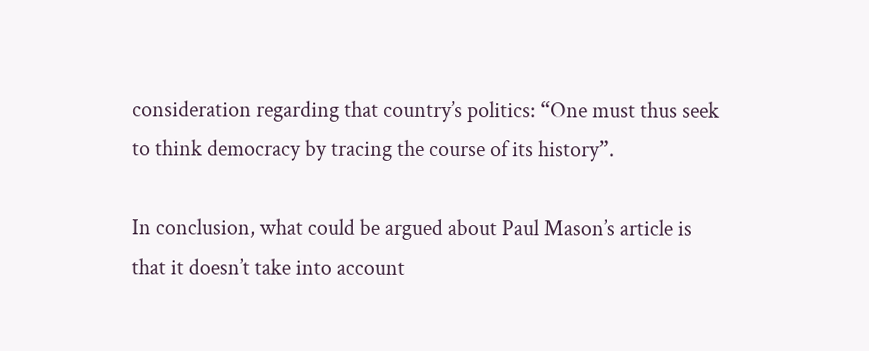consideration regarding that country’s politics: “One must thus seek to think democracy by tracing the course of its history”.

In conclusion, what could be argued about Paul Mason’s article is that it doesn’t take into account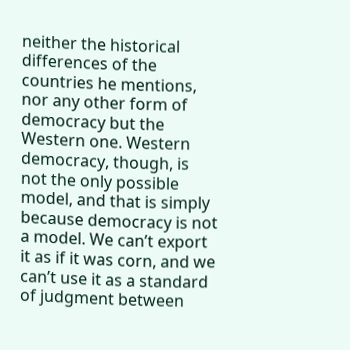neither the historical differences of the countries he mentions, nor any other form of democracy but the Western one. Western democracy, though, is not the only possible model, and that is simply because democracy is not a model. We can’t export it as if it was corn, and we can’t use it as a standard of judgment between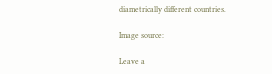diametrically different countries.

Image source:

Leave a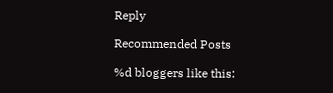Reply

Recommended Posts

%d bloggers like this: